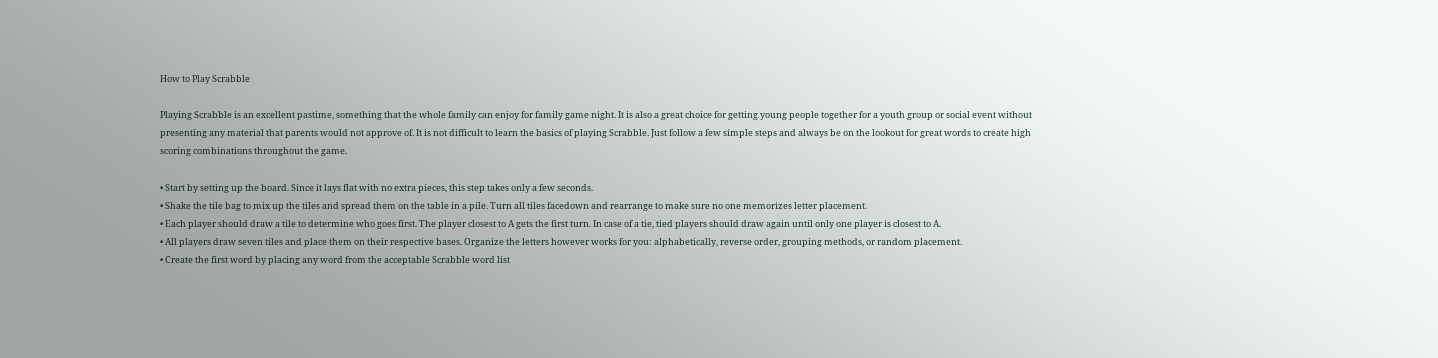How to Play Scrabble

Playing Scrabble is an excellent pastime, something that the whole family can enjoy for family game night. It is also a great choice for getting young people together for a youth group or social event without presenting any material that parents would not approve of. It is not difficult to learn the basics of playing Scrabble. Just follow a few simple steps and always be on the lookout for great words to create high scoring combinations throughout the game.

• Start by setting up the board. Since it lays flat with no extra pieces, this step takes only a few seconds.
• Shake the tile bag to mix up the tiles and spread them on the table in a pile. Turn all tiles facedown and rearrange to make sure no one memorizes letter placement.
• Each player should draw a tile to determine who goes first. The player closest to A gets the first turn. In case of a tie, tied players should draw again until only one player is closest to A.
• All players draw seven tiles and place them on their respective bases. Organize the letters however works for you: alphabetically, reverse order, grouping methods, or random placement.
• Create the first word by placing any word from the acceptable Scrabble word list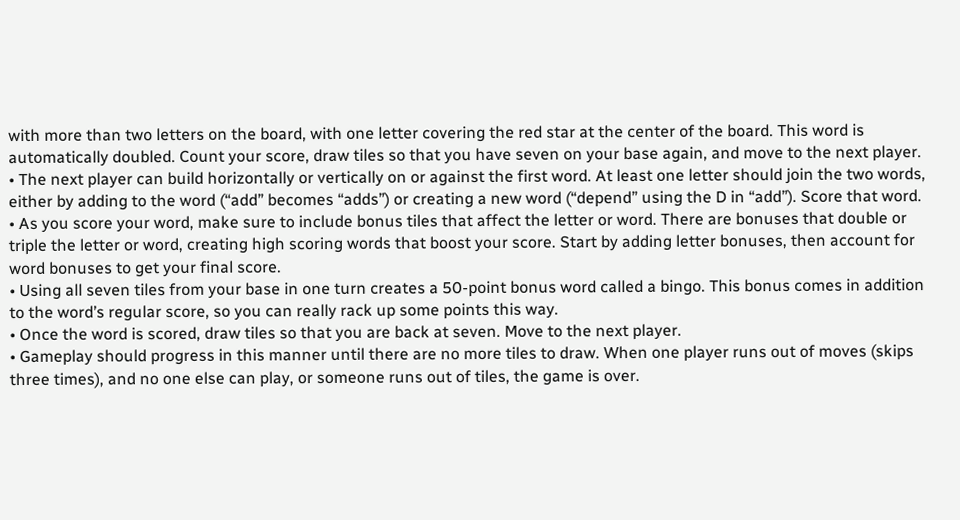with more than two letters on the board, with one letter covering the red star at the center of the board. This word is automatically doubled. Count your score, draw tiles so that you have seven on your base again, and move to the next player.
• The next player can build horizontally or vertically on or against the first word. At least one letter should join the two words, either by adding to the word (“add” becomes “adds”) or creating a new word (“depend” using the D in “add”). Score that word.
• As you score your word, make sure to include bonus tiles that affect the letter or word. There are bonuses that double or triple the letter or word, creating high scoring words that boost your score. Start by adding letter bonuses, then account for word bonuses to get your final score.
• Using all seven tiles from your base in one turn creates a 50-point bonus word called a bingo. This bonus comes in addition to the word’s regular score, so you can really rack up some points this way.
• Once the word is scored, draw tiles so that you are back at seven. Move to the next player.
• Gameplay should progress in this manner until there are no more tiles to draw. When one player runs out of moves (skips three times), and no one else can play, or someone runs out of tiles, the game is over.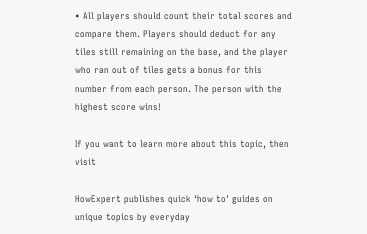• All players should count their total scores and compare them. Players should deduct for any tiles still remaining on the base, and the player who ran out of tiles gets a bonus for this number from each person. The person with the highest score wins!

If you want to learn more about this topic, then visit

HowExpert publishes quick ‘how to' guides on unique topics by everyday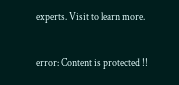experts. Visit to learn more.

error: Content is protected !!